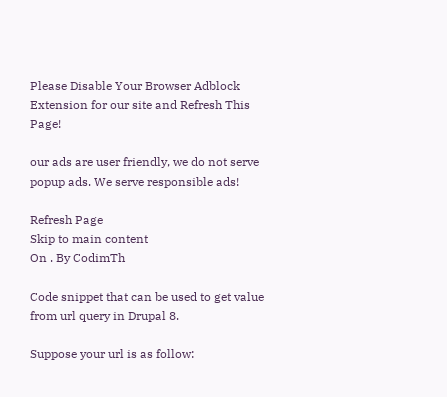Please Disable Your Browser Adblock Extension for our site and Refresh This Page!

our ads are user friendly, we do not serve popup ads. We serve responsible ads!

Refresh Page
Skip to main content
On . By CodimTh

Code snippet that can be used to get value from url query in Drupal 8.

Suppose your url is as follow: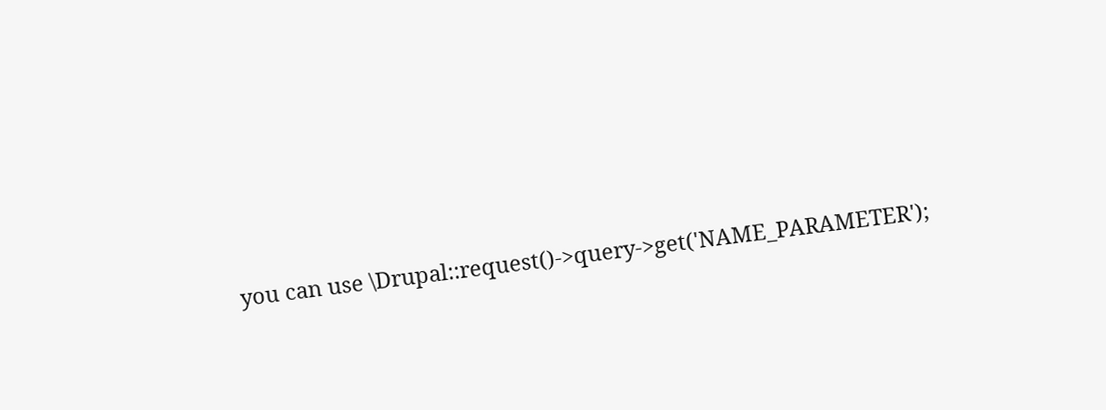you can use \Drupal::request()->query->get('NAME_PARAMETER');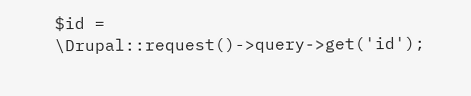$id = \Drupal::request()->query->get('id');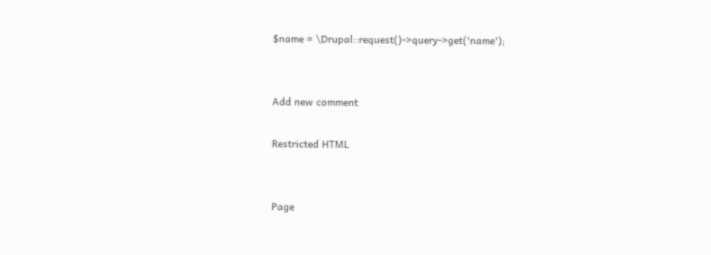$name = \Drupal::request()->query->get('name');


Add new comment

Restricted HTML


Page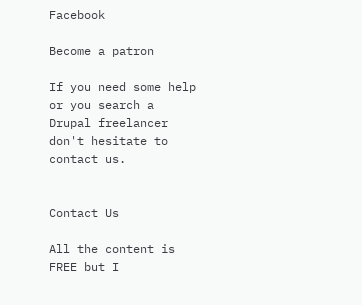Facebook

Become a patron

If you need some help or you search a Drupal freelancer don't hesitate to contact us.


Contact Us

All the content is FREE but I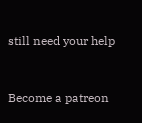still need your help


Become a patreon